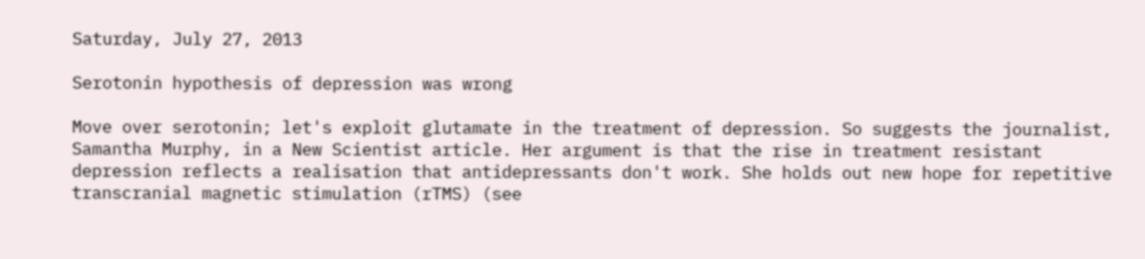Saturday, July 27, 2013

Serotonin hypothesis of depression was wrong

Move over serotonin; let's exploit glutamate in the treatment of depression. So suggests the journalist, Samantha Murphy, in a New Scientist article. Her argument is that the rise in treatment resistant depression reflects a realisation that antidepressants don't work. She holds out new hope for repetitive transcranial magnetic stimulation (rTMS) (see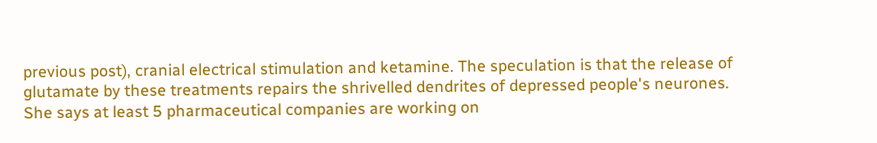previous post), cranial electrical stimulation and ketamine. The speculation is that the release of glutamate by these treatments repairs the shrivelled dendrites of depressed people's neurones. She says at least 5 pharmaceutical companies are working on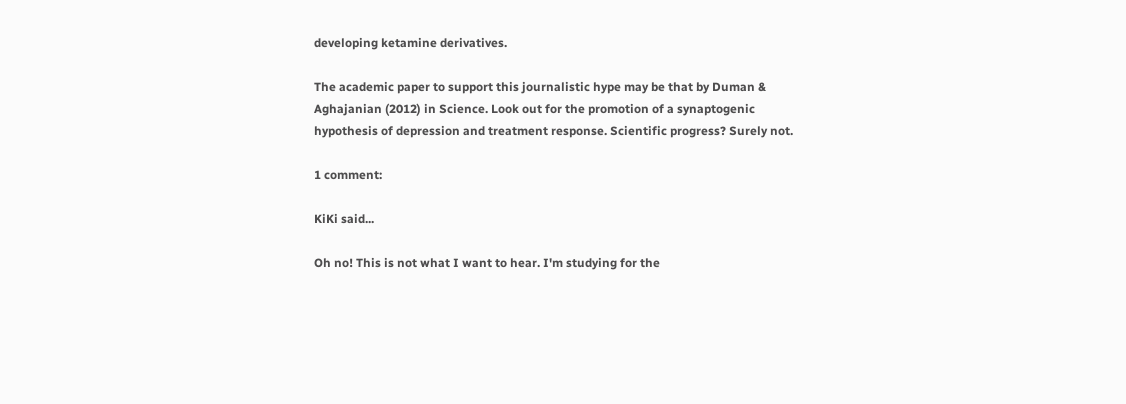developing ketamine derivatives.

The academic paper to support this journalistic hype may be that by Duman & Aghajanian (2012) in Science. Look out for the promotion of a synaptogenic hypothesis of depression and treatment response. Scientific progress? Surely not.

1 comment:

KiKi said...

Oh no! This is not what I want to hear. I'm studying for the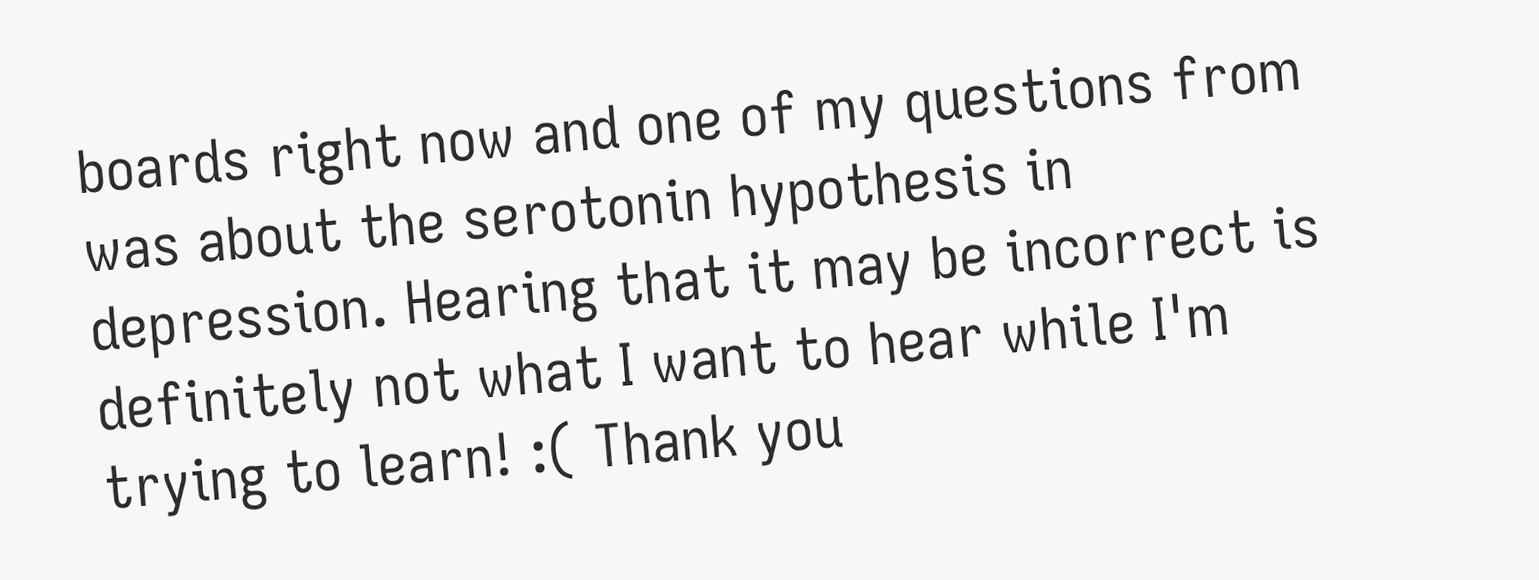boards right now and one of my questions from was about the serotonin hypothesis in depression. Hearing that it may be incorrect is definitely not what I want to hear while I'm trying to learn! :( Thank you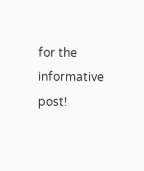for the informative post!